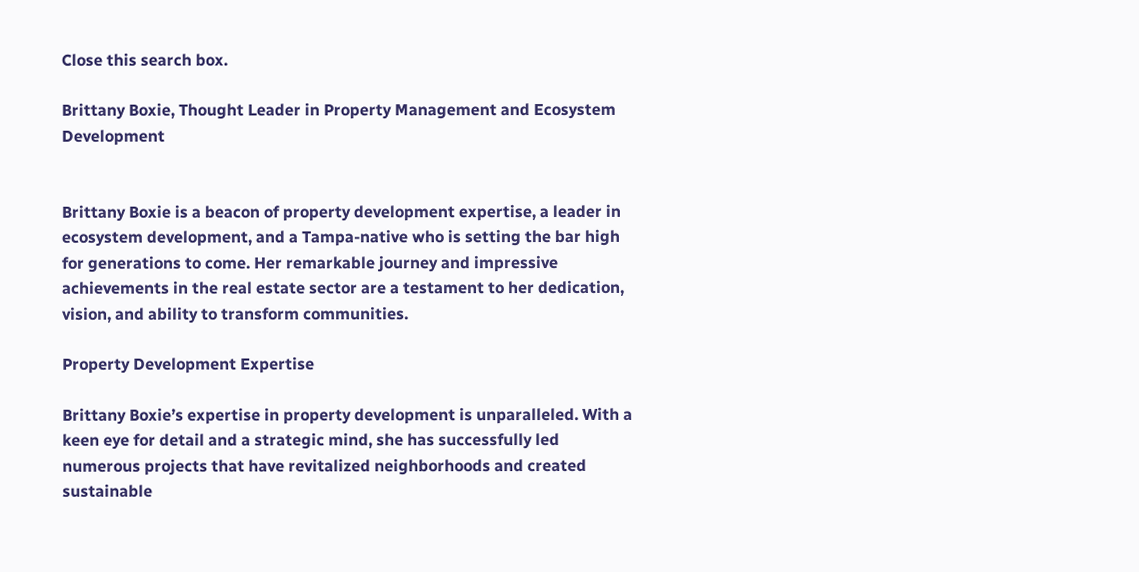Close this search box.

Brittany Boxie, Thought Leader in Property Management and Ecosystem Development


Brittany Boxie is a beacon of property development expertise, a leader in ecosystem development, and a Tampa-native who is setting the bar high for generations to come. Her remarkable journey and impressive achievements in the real estate sector are a testament to her dedication, vision, and ability to transform communities.

Property Development Expertise

Brittany Boxie’s expertise in property development is unparalleled. With a keen eye for detail and a strategic mind, she has successfully led numerous projects that have revitalized neighborhoods and created sustainable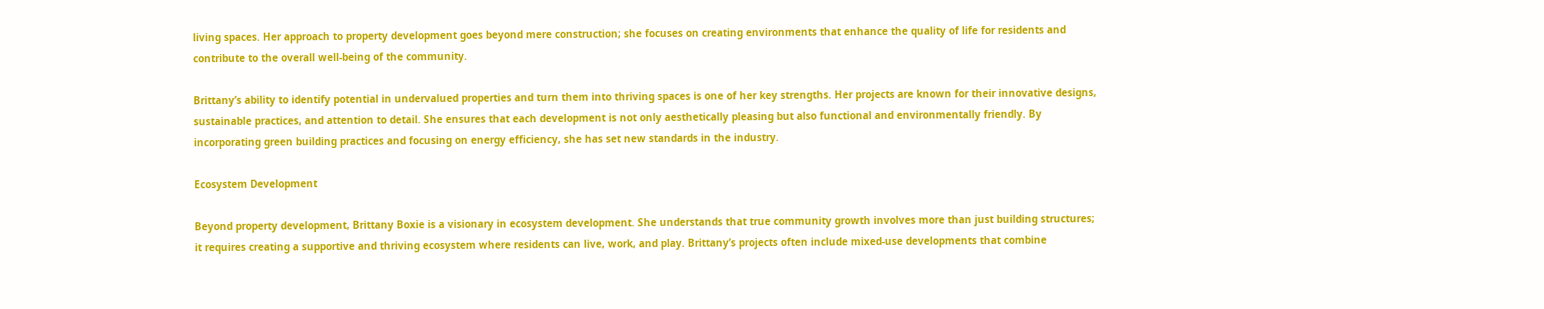living spaces. Her approach to property development goes beyond mere construction; she focuses on creating environments that enhance the quality of life for residents and contribute to the overall well-being of the community.

Brittany’s ability to identify potential in undervalued properties and turn them into thriving spaces is one of her key strengths. Her projects are known for their innovative designs, sustainable practices, and attention to detail. She ensures that each development is not only aesthetically pleasing but also functional and environmentally friendly. By incorporating green building practices and focusing on energy efficiency, she has set new standards in the industry.

Ecosystem Development

Beyond property development, Brittany Boxie is a visionary in ecosystem development. She understands that true community growth involves more than just building structures; it requires creating a supportive and thriving ecosystem where residents can live, work, and play. Brittany’s projects often include mixed-use developments that combine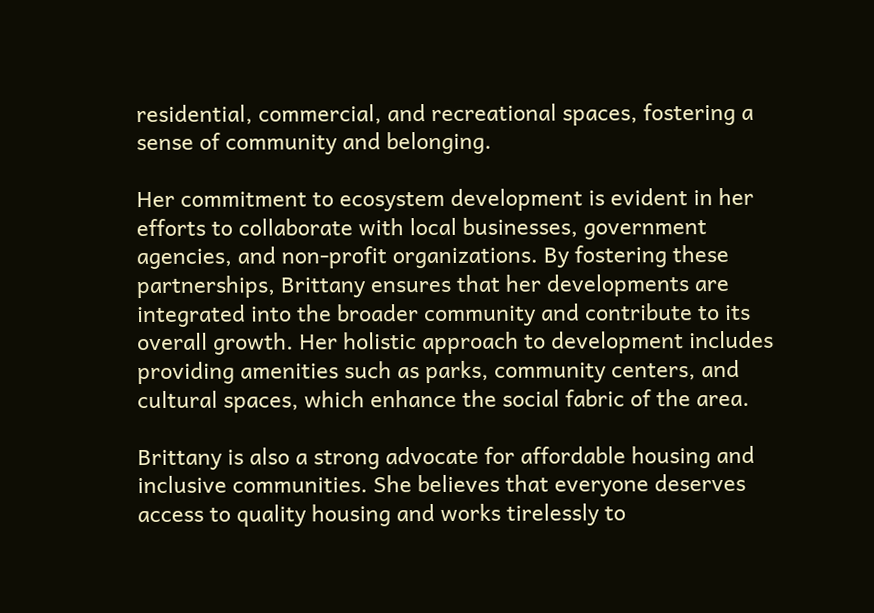residential, commercial, and recreational spaces, fostering a sense of community and belonging.

Her commitment to ecosystem development is evident in her efforts to collaborate with local businesses, government agencies, and non-profit organizations. By fostering these partnerships, Brittany ensures that her developments are integrated into the broader community and contribute to its overall growth. Her holistic approach to development includes providing amenities such as parks, community centers, and cultural spaces, which enhance the social fabric of the area.

Brittany is also a strong advocate for affordable housing and inclusive communities. She believes that everyone deserves access to quality housing and works tirelessly to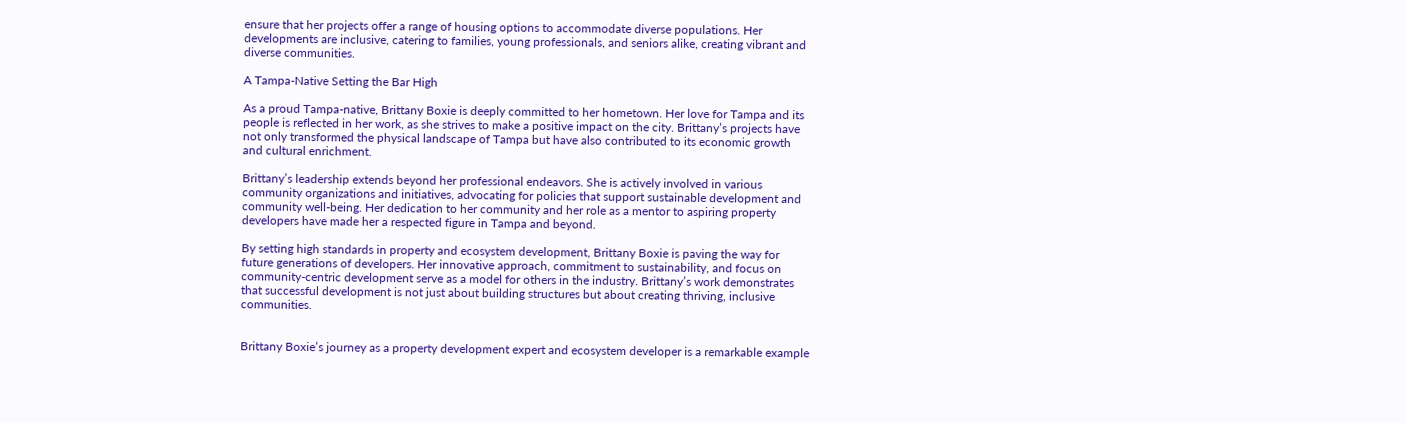ensure that her projects offer a range of housing options to accommodate diverse populations. Her developments are inclusive, catering to families, young professionals, and seniors alike, creating vibrant and diverse communities.

A Tampa-Native Setting the Bar High

As a proud Tampa-native, Brittany Boxie is deeply committed to her hometown. Her love for Tampa and its people is reflected in her work, as she strives to make a positive impact on the city. Brittany’s projects have not only transformed the physical landscape of Tampa but have also contributed to its economic growth and cultural enrichment.

Brittany’s leadership extends beyond her professional endeavors. She is actively involved in various community organizations and initiatives, advocating for policies that support sustainable development and community well-being. Her dedication to her community and her role as a mentor to aspiring property developers have made her a respected figure in Tampa and beyond.

By setting high standards in property and ecosystem development, Brittany Boxie is paving the way for future generations of developers. Her innovative approach, commitment to sustainability, and focus on community-centric development serve as a model for others in the industry. Brittany’s work demonstrates that successful development is not just about building structures but about creating thriving, inclusive communities.


Brittany Boxie’s journey as a property development expert and ecosystem developer is a remarkable example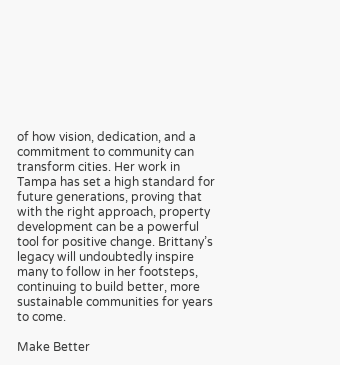of how vision, dedication, and a commitment to community can transform cities. Her work in Tampa has set a high standard for future generations, proving that with the right approach, property development can be a powerful tool for positive change. Brittany’s legacy will undoubtedly inspire many to follow in her footsteps, continuing to build better, more sustainable communities for years to come.

Make Better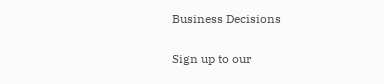Business Decisions

Sign up to our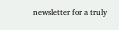newsletter for a truly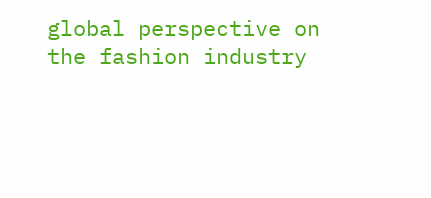global perspective on the fashion industry